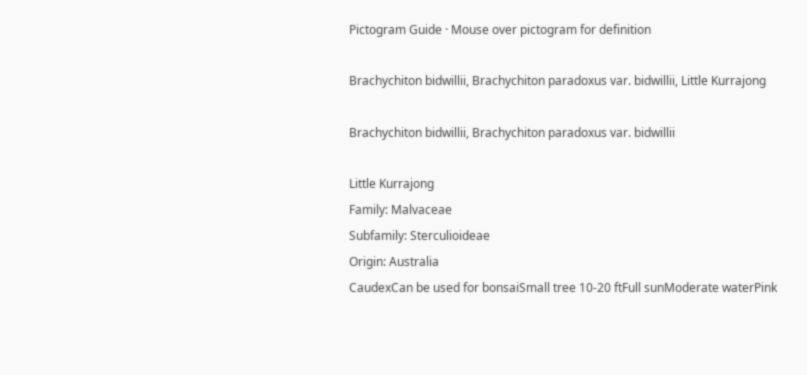Pictogram Guide · Mouse over pictogram for definition

Brachychiton bidwillii, Brachychiton paradoxus var. bidwillii, Little Kurrajong

Brachychiton bidwillii, Brachychiton paradoxus var. bidwillii

Little Kurrajong
Family: Malvaceae
Subfamily: Sterculioideae
Origin: Australia
CaudexCan be used for bonsaiSmall tree 10-20 ftFull sunModerate waterPink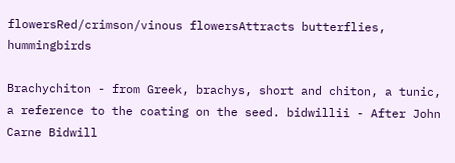flowersRed/crimson/vinous flowersAttracts butterflies, hummingbirds

Brachychiton - from Greek, brachys, short and chiton, a tunic, a reference to the coating on the seed. bidwillii - After John Carne Bidwill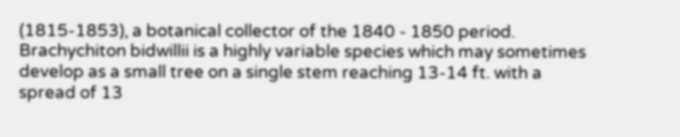(1815-1853), a botanical collector of the 1840 - 1850 period. Brachychiton bidwillii is a highly variable species which may sometimes develop as a small tree on a single stem reaching 13-14 ft. with a spread of 13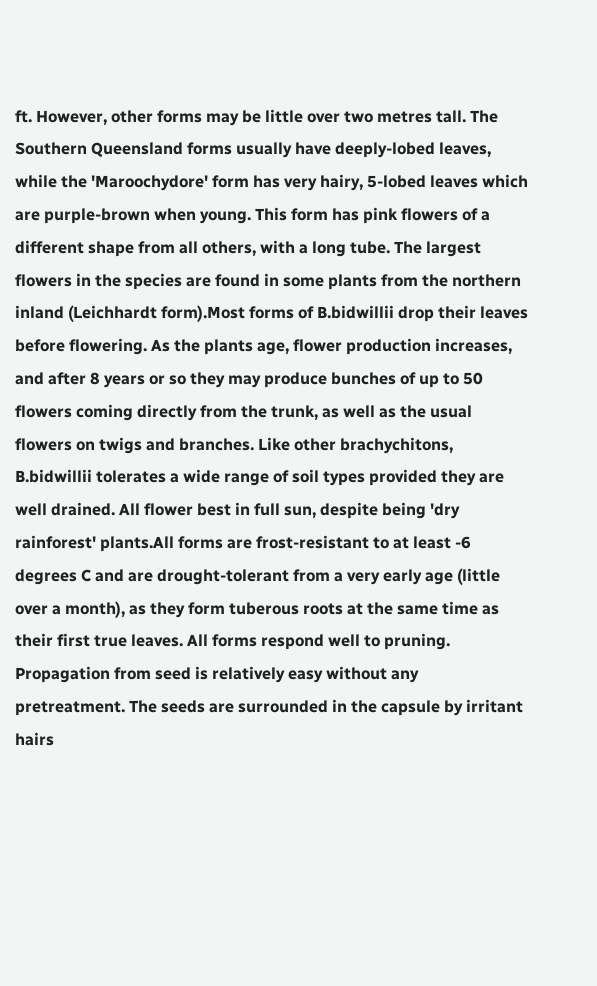ft. However, other forms may be little over two metres tall. The Southern Queensland forms usually have deeply-lobed leaves, while the 'Maroochydore' form has very hairy, 5-lobed leaves which are purple-brown when young. This form has pink flowers of a different shape from all others, with a long tube. The largest flowers in the species are found in some plants from the northern inland (Leichhardt form).Most forms of B.bidwillii drop their leaves before flowering. As the plants age, flower production increases, and after 8 years or so they may produce bunches of up to 50 flowers coming directly from the trunk, as well as the usual flowers on twigs and branches. Like other brachychitons, B.bidwillii tolerates a wide range of soil types provided they are well drained. All flower best in full sun, despite being 'dry rainforest' plants.All forms are frost-resistant to at least -6 degrees C and are drought-tolerant from a very early age (little over a month), as they form tuberous roots at the same time as their first true leaves. All forms respond well to pruning. Propagation from seed is relatively easy without any pretreatment. The seeds are surrounded in the capsule by irritant hairs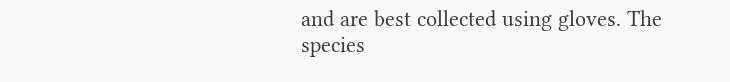and are best collected using gloves. The species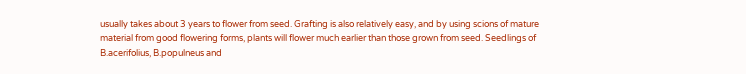usually takes about 3 years to flower from seed. Grafting is also relatively easy, and by using scions of mature material from good flowering forms, plants will flower much earlier than those grown from seed. Seedlings of B.acerifolius, B.populneus and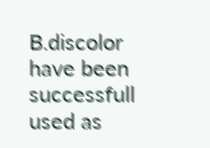B.discolor have been successfull used as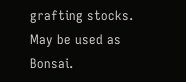grafting stocks. May be used as Bonsai.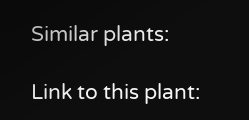Similar plants:

Link to this plant: